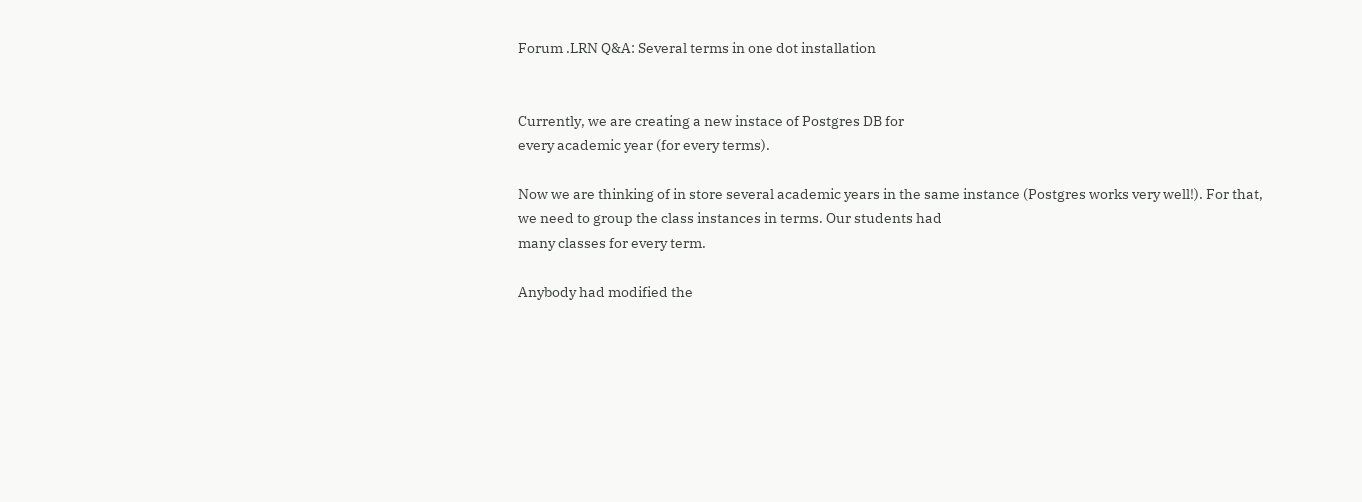Forum .LRN Q&A: Several terms in one dot installation


Currently, we are creating a new instace of Postgres DB for
every academic year (for every terms).

Now we are thinking of in store several academic years in the same instance (Postgres works very well!). For that, we need to group the class instances in terms. Our students had
many classes for every term.

Anybody had modified the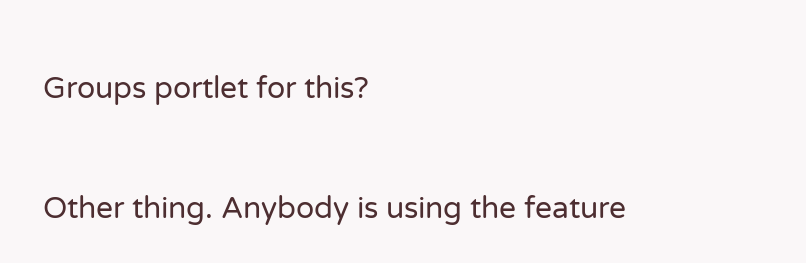Groups portlet for this?

Other thing. Anybody is using the feature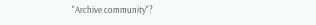"Archive community"?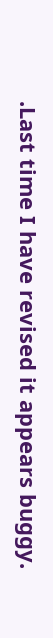.Last time I have revised it appears buggy.